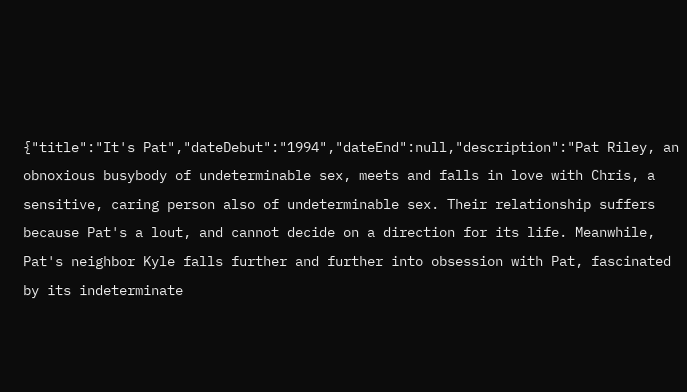{"title":"It's Pat","dateDebut":"1994","dateEnd":null,"description":"Pat Riley, an obnoxious busybody of undeterminable sex, meets and falls in love with Chris, a sensitive, caring person also of undeterminable sex. Their relationship suffers because Pat's a lout, and cannot decide on a direction for its life. Meanwhile, Pat's neighbor Kyle falls further and further into obsession with Pat, fascinated by its indeterminate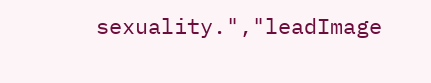sexuality.","leadImage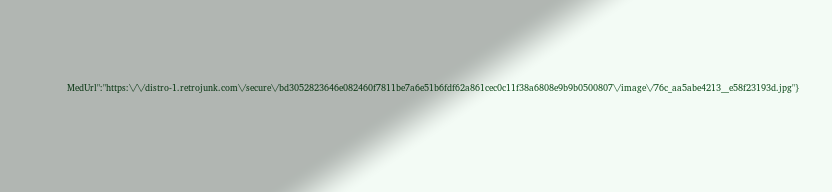MedUrl":"https:\/\/distro-1.retrojunk.com\/secure\/bd3052823646e082460f7811be7a6e51b6fdf62a861cec0c11f38a6808e9b9b0500807\/image\/76c_aa5abe4213__e58f23193d.jpg"}